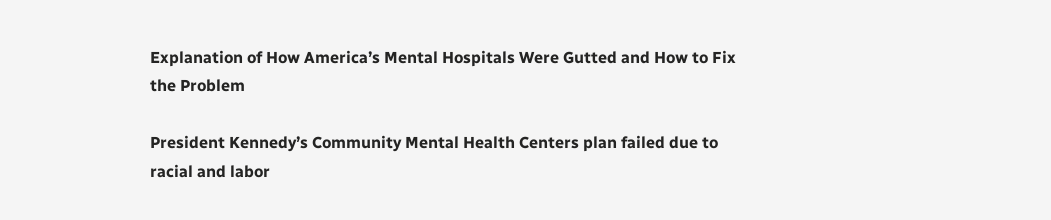Explanation of How America’s Mental Hospitals Were Gutted and How to Fix the Problem

President Kennedy’s Community Mental Health Centers plan failed due to racial and labor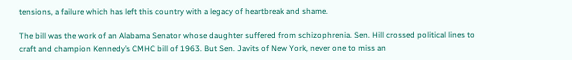tensions, a failure which has left this country with a legacy of heartbreak and shame.

The bill was the work of an Alabama Senator whose daughter suffered from schizophrenia. Sen. Hill crossed political lines to craft and champion Kennedy’s CMHC bill of 1963. But Sen. Javits of New York, never one to miss an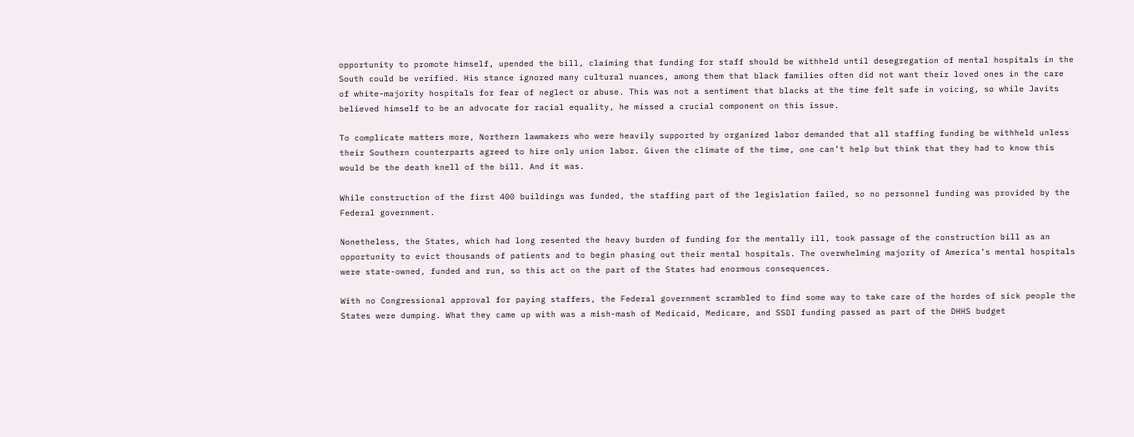opportunity to promote himself, upended the bill, claiming that funding for staff should be withheld until desegregation of mental hospitals in the South could be verified. His stance ignored many cultural nuances, among them that black families often did not want their loved ones in the care of white-majority hospitals for fear of neglect or abuse. This was not a sentiment that blacks at the time felt safe in voicing, so while Javits believed himself to be an advocate for racial equality, he missed a crucial component on this issue.

To complicate matters more, Northern lawmakers who were heavily supported by organized labor demanded that all staffing funding be withheld unless their Southern counterparts agreed to hire only union labor. Given the climate of the time, one can’t help but think that they had to know this would be the death knell of the bill. And it was.

While construction of the first 400 buildings was funded, the staffing part of the legislation failed, so no personnel funding was provided by the Federal government.

Nonetheless, the States, which had long resented the heavy burden of funding for the mentally ill, took passage of the construction bill as an opportunity to evict thousands of patients and to begin phasing out their mental hospitals. The overwhelming majority of America’s mental hospitals were state-owned, funded and run, so this act on the part of the States had enormous consequences.

With no Congressional approval for paying staffers, the Federal government scrambled to find some way to take care of the hordes of sick people the States were dumping. What they came up with was a mish-mash of Medicaid, Medicare, and SSDI funding passed as part of the DHHS budget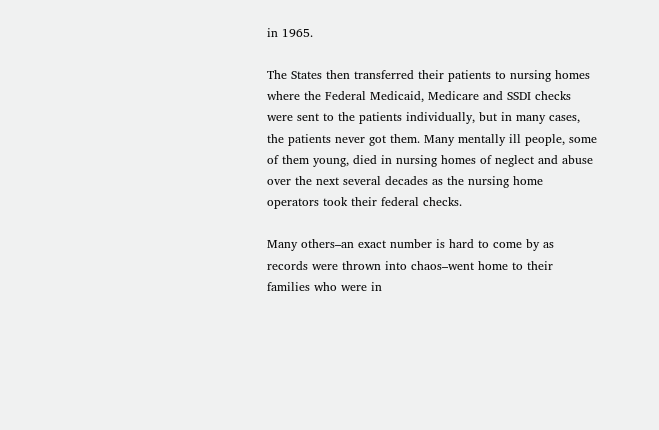in 1965.

The States then transferred their patients to nursing homes where the Federal Medicaid, Medicare and SSDI checks were sent to the patients individually, but in many cases, the patients never got them. Many mentally ill people, some of them young, died in nursing homes of neglect and abuse over the next several decades as the nursing home operators took their federal checks.

Many others–an exact number is hard to come by as records were thrown into chaos–went home to their families who were in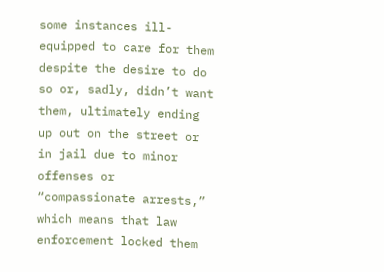some instances ill-equipped to care for them despite the desire to do so or, sadly, didn’t want them, ultimately ending up out on the street or in jail due to minor offenses or “compassionate arrests,” which means that law enforcement locked them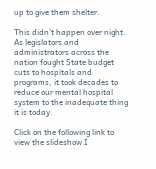up to give them shelter.

This didn’t happen over night. As legislators and administrators across the nation fought State budget cuts to hospitals and programs, it took decades to reduce our mental hospital system to the inadequate thing it is today.

Click on the following link to view the slideshow I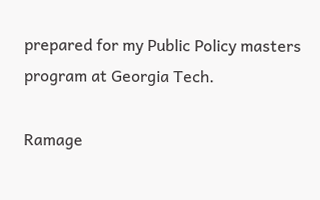prepared for my Public Policy masters program at Georgia Tech.

Ramage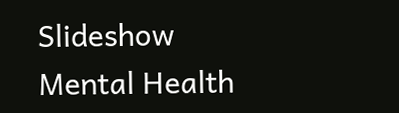Slideshow Mental Health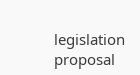legislation proposal